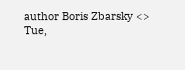author Boris Zbarsky <>
Tue,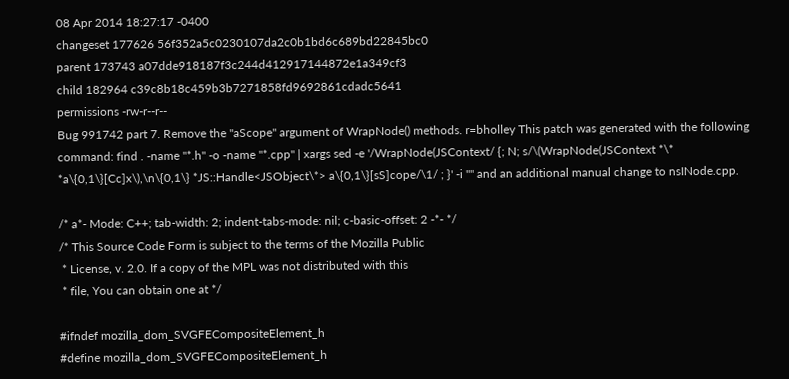08 Apr 2014 18:27:17 -0400
changeset 177626 56f352a5c0230107da2c0b1bd6c689bd22845bc0
parent 173743 a07dde918187f3c244d412917144872e1a349cf3
child 182964 c39c8b18c459b3b7271858fd9692861cdadc5641
permissions -rw-r--r--
Bug 991742 part 7. Remove the "aScope" argument of WrapNode() methods. r=bholley This patch was generated with the following command: find . -name "*.h" -o -name "*.cpp" | xargs sed -e '/WrapNode(JSContext/ {; N; s/\(WrapNode(JSContext *\* *a\{0,1\}[Cc]x\),\n\{0,1\} *JS::Handle<JSObject\*> a\{0,1\}[sS]cope/\1/ ; }' -i "" and an additional manual change to nsINode.cpp.

/* a*- Mode: C++; tab-width: 2; indent-tabs-mode: nil; c-basic-offset: 2 -*- */
/* This Source Code Form is subject to the terms of the Mozilla Public
 * License, v. 2.0. If a copy of the MPL was not distributed with this
 * file, You can obtain one at */

#ifndef mozilla_dom_SVGFECompositeElement_h
#define mozilla_dom_SVGFECompositeElement_h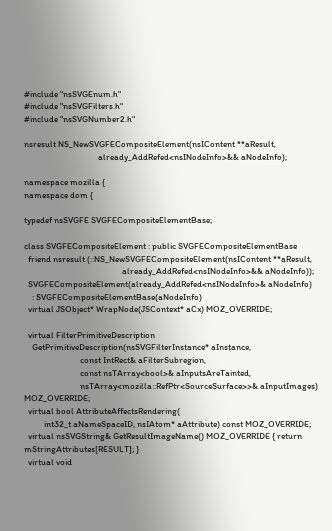#include "nsSVGEnum.h"
#include "nsSVGFilters.h"
#include "nsSVGNumber2.h"

nsresult NS_NewSVGFECompositeElement(nsIContent **aResult,
                                     already_AddRefed<nsINodeInfo>&& aNodeInfo);

namespace mozilla {
namespace dom {

typedef nsSVGFE SVGFECompositeElementBase;

class SVGFECompositeElement : public SVGFECompositeElementBase
  friend nsresult (::NS_NewSVGFECompositeElement(nsIContent **aResult,
                                                 already_AddRefed<nsINodeInfo>&& aNodeInfo));
  SVGFECompositeElement(already_AddRefed<nsINodeInfo>& aNodeInfo)
    : SVGFECompositeElementBase(aNodeInfo)
  virtual JSObject* WrapNode(JSContext* aCx) MOZ_OVERRIDE;

  virtual FilterPrimitiveDescription
    GetPrimitiveDescription(nsSVGFilterInstance* aInstance,
                            const IntRect& aFilterSubregion,
                            const nsTArray<bool>& aInputsAreTainted,
                            nsTArray<mozilla::RefPtr<SourceSurface>>& aInputImages) MOZ_OVERRIDE;
  virtual bool AttributeAffectsRendering(
          int32_t aNameSpaceID, nsIAtom* aAttribute) const MOZ_OVERRIDE;
  virtual nsSVGString& GetResultImageName() MOZ_OVERRIDE { return mStringAttributes[RESULT]; }
  virtual void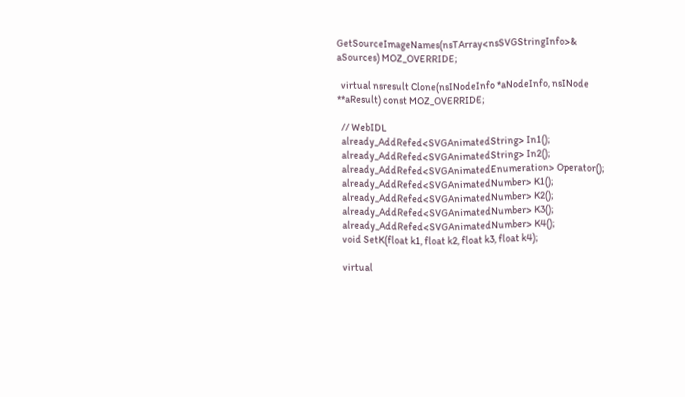GetSourceImageNames(nsTArray<nsSVGStringInfo>& aSources) MOZ_OVERRIDE;

  virtual nsresult Clone(nsINodeInfo *aNodeInfo, nsINode **aResult) const MOZ_OVERRIDE;

  // WebIDL
  already_AddRefed<SVGAnimatedString> In1();
  already_AddRefed<SVGAnimatedString> In2();
  already_AddRefed<SVGAnimatedEnumeration> Operator();
  already_AddRefed<SVGAnimatedNumber> K1();
  already_AddRefed<SVGAnimatedNumber> K2();
  already_AddRefed<SVGAnimatedNumber> K3();
  already_AddRefed<SVGAnimatedNumber> K4();
  void SetK(float k1, float k2, float k3, float k4);

  virtual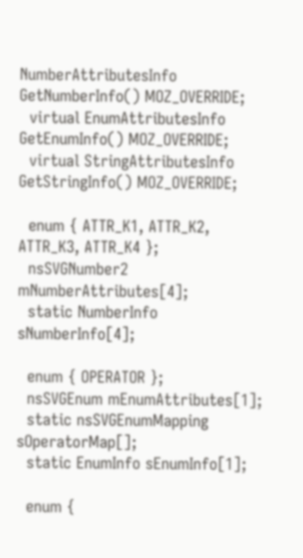NumberAttributesInfo GetNumberInfo() MOZ_OVERRIDE;
  virtual EnumAttributesInfo GetEnumInfo() MOZ_OVERRIDE;
  virtual StringAttributesInfo GetStringInfo() MOZ_OVERRIDE;

  enum { ATTR_K1, ATTR_K2, ATTR_K3, ATTR_K4 };
  nsSVGNumber2 mNumberAttributes[4];
  static NumberInfo sNumberInfo[4];

  enum { OPERATOR };
  nsSVGEnum mEnumAttributes[1];
  static nsSVGEnumMapping sOperatorMap[];
  static EnumInfo sEnumInfo[1];

  enum {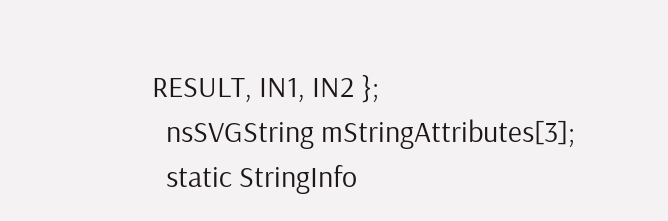RESULT, IN1, IN2 };
  nsSVGString mStringAttributes[3];
  static StringInfo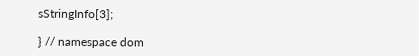sStringInfo[3];

} // namespace dom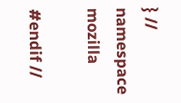} // namespace mozilla

#endif //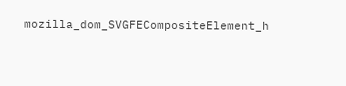mozilla_dom_SVGFECompositeElement_h